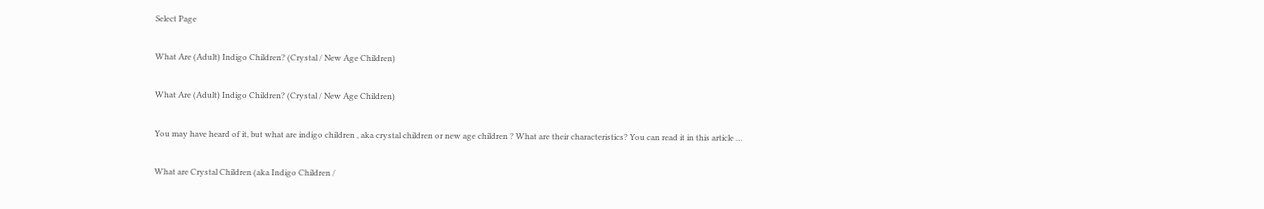Select Page

What Are (Adult) Indigo Children? (Crystal / New Age Children)

What Are (Adult) Indigo Children? (Crystal / New Age Children)

You may have heard of it, but what are indigo children , aka crystal children or new age children ? What are their characteristics? You can read it in this article …

What are Crystal Children (aka Indigo Children /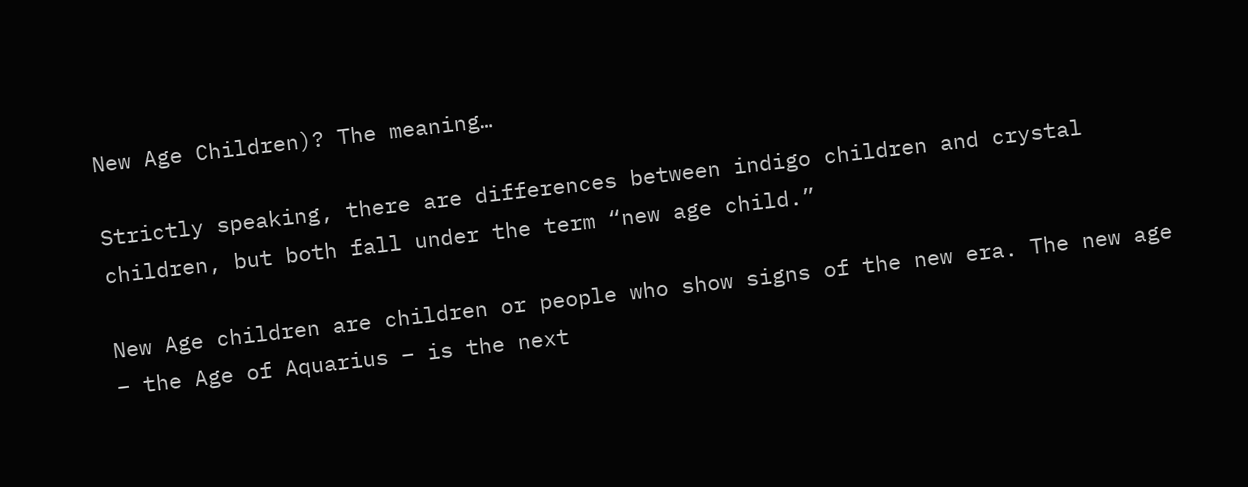New Age Children)? The meaning…

Strictly speaking, there are differences between indigo children and crystal children, but both fall under the term “new age child.”

New Age children are children or people who show signs of the new era. The new age – the Age of Aquarius – is the next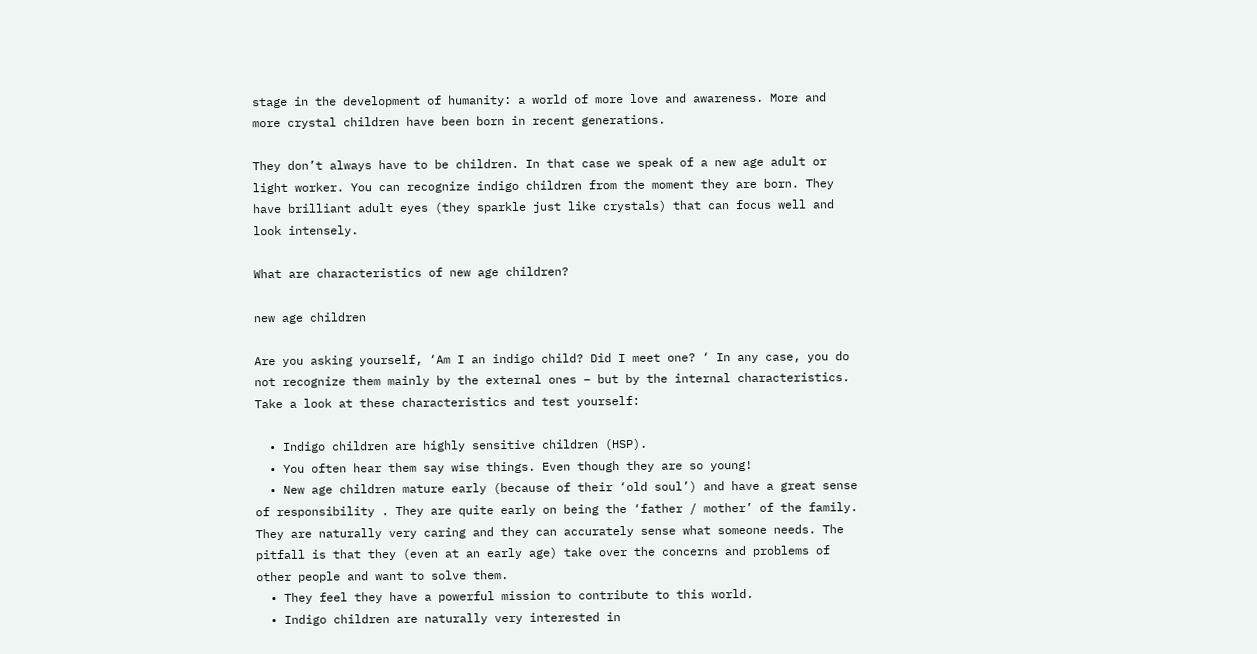stage in the development of humanity: a world of more love and awareness. More and more crystal children have been born in recent generations.

They don’t always have to be children. In that case we speak of a new age adult or light worker. You can recognize indigo children from the moment they are born. They have brilliant adult eyes (they sparkle just like crystals) that can focus well and look intensely.

What are characteristics of new age children?

new age children

Are you asking yourself, ‘Am I an indigo child? Did I meet one? ‘ In any case, you do not recognize them mainly by the external ones – but by the internal characteristics. Take a look at these characteristics and test yourself:

  • Indigo children are highly sensitive children (HSP).
  • You often hear them say wise things. Even though they are so young!
  • New age children mature early (because of their ‘old soul’) and have a great sense of responsibility . They are quite early on being the ‘father / mother’ of the family. They are naturally very caring and they can accurately sense what someone needs. The pitfall is that they (even at an early age) take over the concerns and problems of other people and want to solve them.
  • They feel they have a powerful mission to contribute to this world.
  • Indigo children are naturally very interested in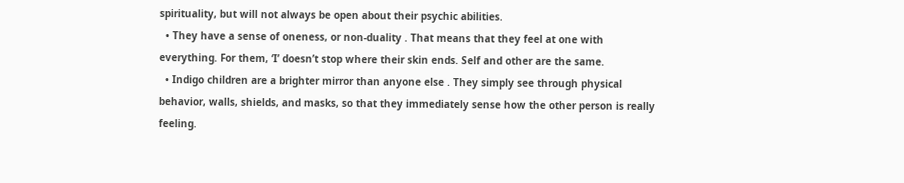spirituality, but will not always be open about their psychic abilities.
  • They have a sense of oneness, or non-duality . That means that they feel at one with everything. For them, ‘I’ doesn’t stop where their skin ends. Self and other are the same.
  • Indigo children are a brighter mirror than anyone else . They simply see through physical behavior, walls, shields, and masks, so that they immediately sense how the other person is really feeling.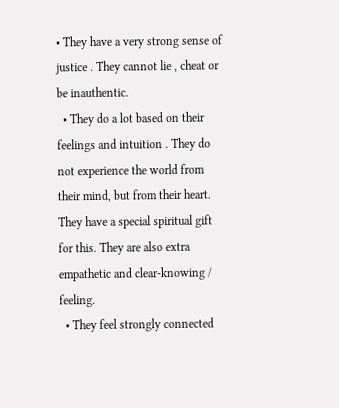• They have a very strong sense of justice . They cannot lie , cheat or be inauthentic.
  • They do a lot based on their feelings and intuition . They do not experience the world from their mind, but from their heart. They have a special spiritual gift for this. They are also extra empathetic and clear-knowing / feeling.
  • They feel strongly connected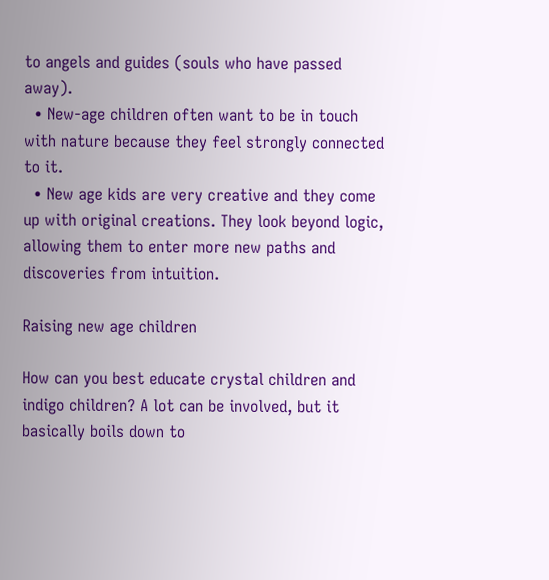to angels and guides (souls who have passed away).
  • New-age children often want to be in touch with nature because they feel strongly connected to it.
  • New age kids are very creative and they come up with original creations. They look beyond logic, allowing them to enter more new paths and discoveries from intuition.

Raising new age children

How can you best educate crystal children and indigo children? A lot can be involved, but it basically boils down to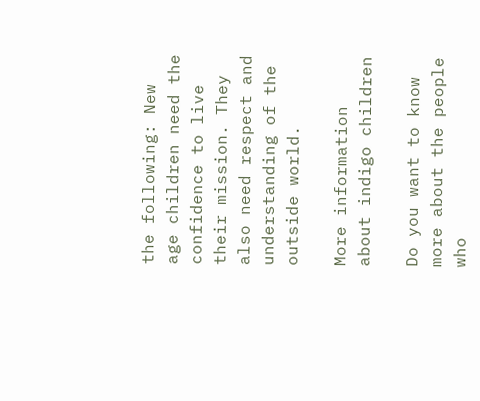the following: New age children need the confidence to live their mission. They also need respect and understanding of the outside world.

More information about indigo children

Do you want to know more about the people who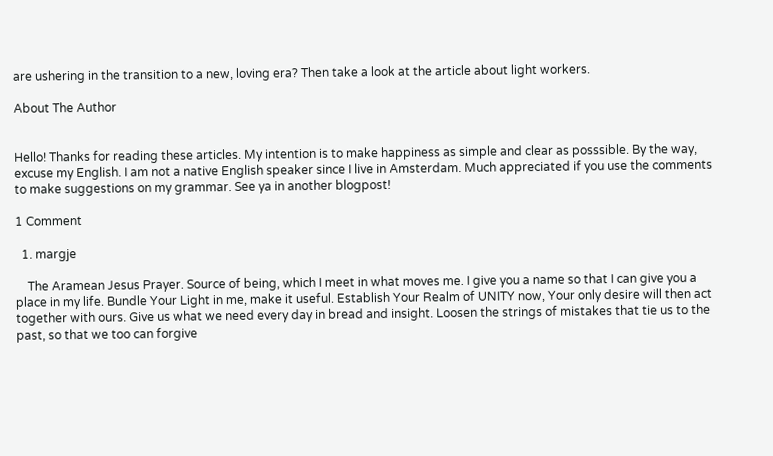are ushering in the transition to a new, loving era? Then take a look at the article about light workers.

About The Author


Hello! Thanks for reading these articles. My intention is to make happiness as simple and clear as posssible. By the way, excuse my English. I am not a native English speaker since I live in Amsterdam. Much appreciated if you use the comments to make suggestions on my grammar. See ya in another blogpost!

1 Comment

  1. margje

    The Aramean Jesus Prayer. Source of being, which I meet in what moves me. I give you a name so that I can give you a place in my life. Bundle Your Light in me, make it useful. Establish Your Realm of UNITY now, Your only desire will then act together with ours. Give us what we need every day in bread and insight. Loosen the strings of mistakes that tie us to the past, so that we too can forgive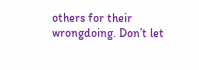others for their wrongdoing. Don’t let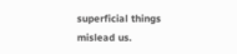superficial things mislead us.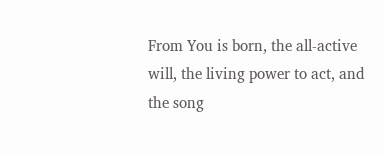From You is born, the all-active will, the living power to act, and the song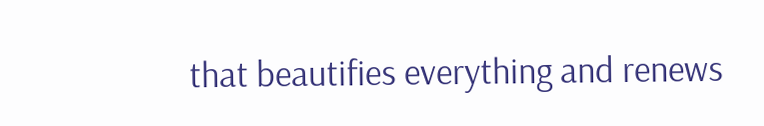that beautifies everything and renews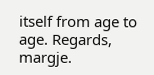itself from age to age. Regards, margje.